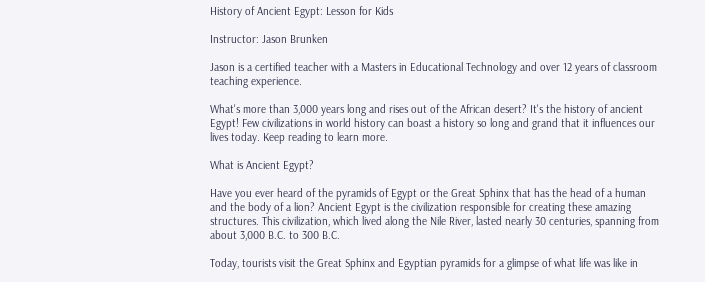History of Ancient Egypt: Lesson for Kids

Instructor: Jason Brunken

Jason is a certified teacher with a Masters in Educational Technology and over 12 years of classroom teaching experience.

What's more than 3,000 years long and rises out of the African desert? It's the history of ancient Egypt! Few civilizations in world history can boast a history so long and grand that it influences our lives today. Keep reading to learn more.

What is Ancient Egypt?

Have you ever heard of the pyramids of Egypt or the Great Sphinx that has the head of a human and the body of a lion? Ancient Egypt is the civilization responsible for creating these amazing structures. This civilization, which lived along the Nile River, lasted nearly 30 centuries, spanning from about 3,000 B.C. to 300 B.C.

Today, tourists visit the Great Sphinx and Egyptian pyramids for a glimpse of what life was like in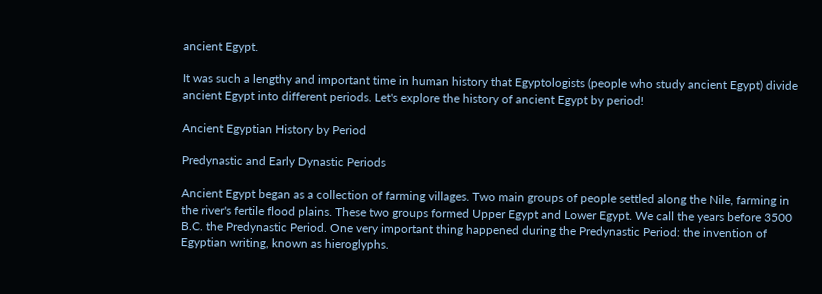ancient Egypt.

It was such a lengthy and important time in human history that Egyptologists (people who study ancient Egypt) divide ancient Egypt into different periods. Let's explore the history of ancient Egypt by period!

Ancient Egyptian History by Period

Predynastic and Early Dynastic Periods

Ancient Egypt began as a collection of farming villages. Two main groups of people settled along the Nile, farming in the river's fertile flood plains. These two groups formed Upper Egypt and Lower Egypt. We call the years before 3500 B.C. the Predynastic Period. One very important thing happened during the Predynastic Period: the invention of Egyptian writing, known as hieroglyphs.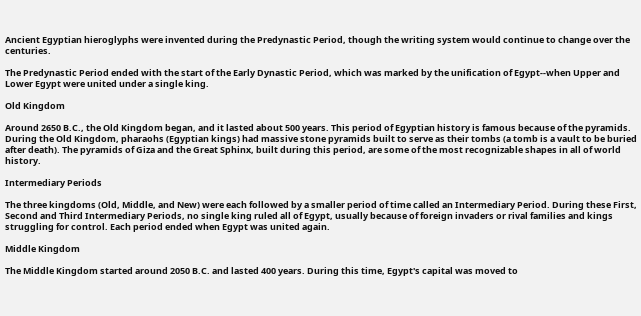Ancient Egyptian hieroglyphs were invented during the Predynastic Period, though the writing system would continue to change over the centuries.

The Predynastic Period ended with the start of the Early Dynastic Period, which was marked by the unification of Egypt--when Upper and Lower Egypt were united under a single king.

Old Kingdom

Around 2650 B.C., the Old Kingdom began, and it lasted about 500 years. This period of Egyptian history is famous because of the pyramids. During the Old Kingdom, pharaohs (Egyptian kings) had massive stone pyramids built to serve as their tombs (a tomb is a vault to be buried after death). The pyramids of Giza and the Great Sphinx, built during this period, are some of the most recognizable shapes in all of world history.

Intermediary Periods

The three kingdoms (Old, Middle, and New) were each followed by a smaller period of time called an Intermediary Period. During these First, Second and Third Intermediary Periods, no single king ruled all of Egypt, usually because of foreign invaders or rival families and kings struggling for control. Each period ended when Egypt was united again.

Middle Kingdom

The Middle Kingdom started around 2050 B.C. and lasted 400 years. During this time, Egypt's capital was moved to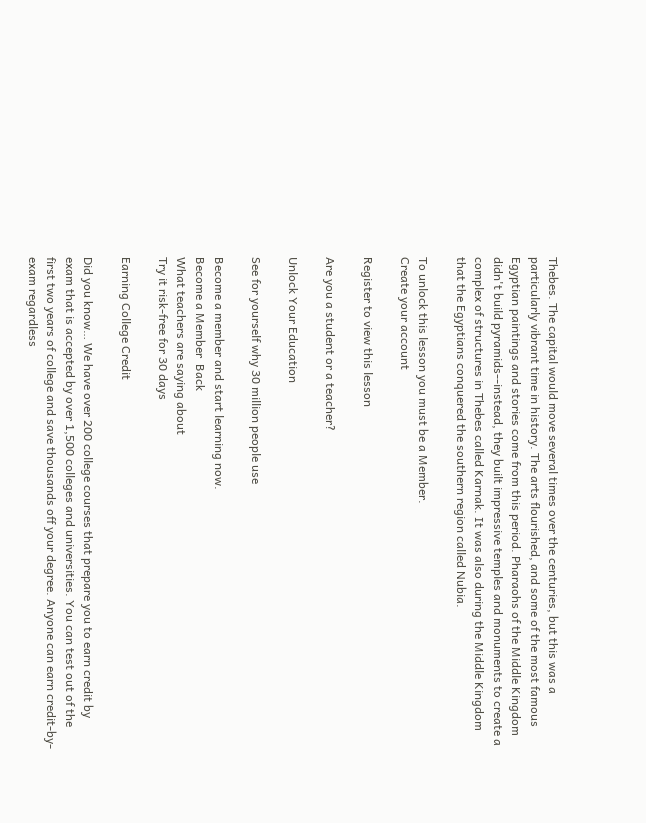Thebes. The capital would move several times over the centuries, but this was a particularly vibrant time in history. The arts flourished, and some of the most famous Egyptian paintings and stories come from this period. Pharaohs of the Middle Kingdom didn't build pyramids--instead, they built impressive temples and monuments to create a complex of structures in Thebes called Karnak. It was also during the Middle Kingdom that the Egyptians conquered the southern region called Nubia.

To unlock this lesson you must be a Member.
Create your account

Register to view this lesson

Are you a student or a teacher?

Unlock Your Education

See for yourself why 30 million people use

Become a member and start learning now.
Become a Member  Back
What teachers are saying about
Try it risk-free for 30 days

Earning College Credit

Did you know… We have over 200 college courses that prepare you to earn credit by exam that is accepted by over 1,500 colleges and universities. You can test out of the first two years of college and save thousands off your degree. Anyone can earn credit-by-exam regardless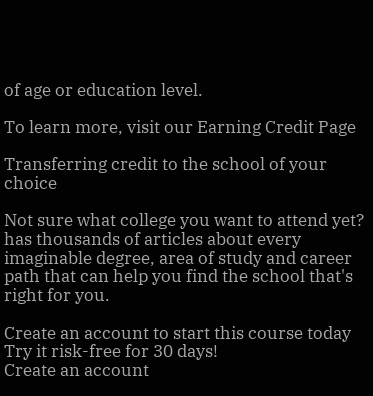of age or education level.

To learn more, visit our Earning Credit Page

Transferring credit to the school of your choice

Not sure what college you want to attend yet? has thousands of articles about every imaginable degree, area of study and career path that can help you find the school that's right for you.

Create an account to start this course today
Try it risk-free for 30 days!
Create an account